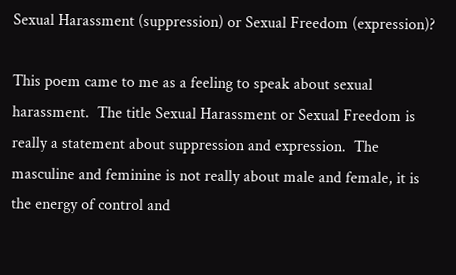Sexual Harassment (suppression) or Sexual Freedom (expression)?

This poem came to me as a feeling to speak about sexual harassment.  The title Sexual Harassment or Sexual Freedom is really a statement about suppression and expression.  The masculine and feminine is not really about male and female, it is the energy of control and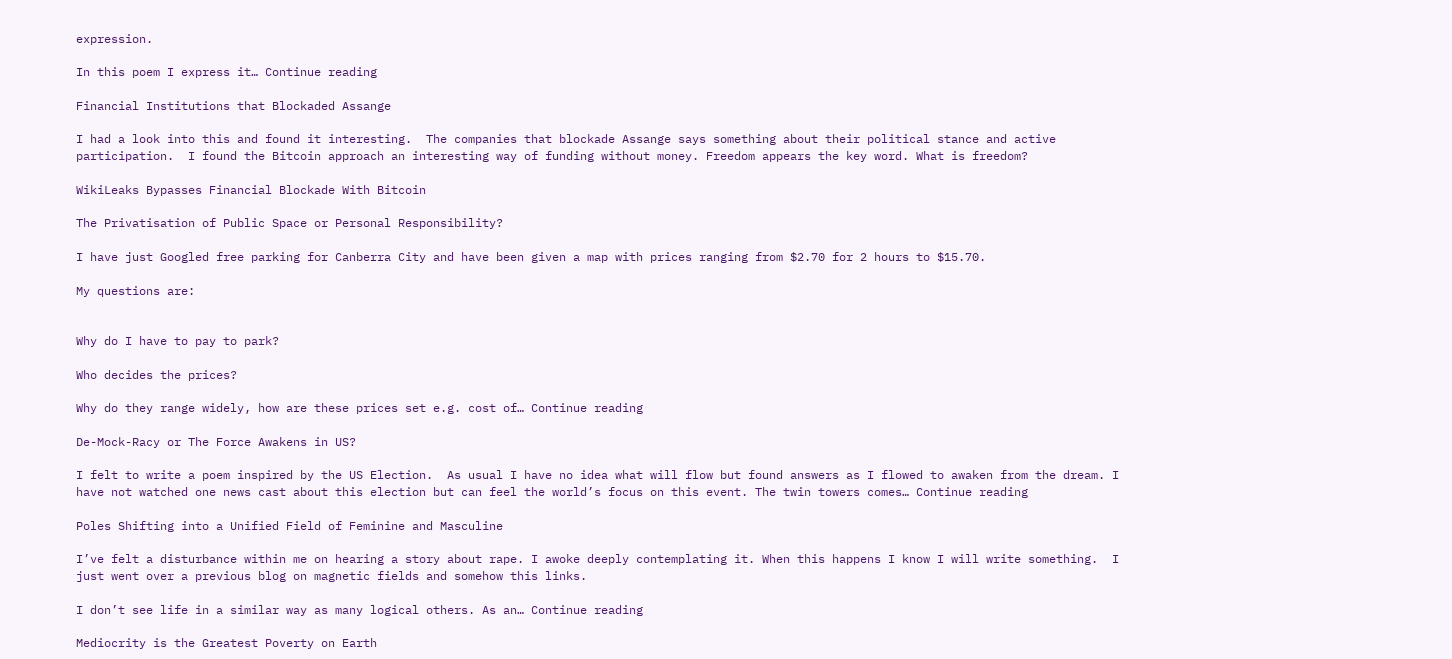expression.

In this poem I express it… Continue reading

Financial Institutions that Blockaded Assange

I had a look into this and found it interesting.  The companies that blockade Assange says something about their political stance and active participation.  I found the Bitcoin approach an interesting way of funding without money. Freedom appears the key word. What is freedom?

WikiLeaks Bypasses Financial Blockade With Bitcoin

The Privatisation of Public Space or Personal Responsibility?

I have just Googled free parking for Canberra City and have been given a map with prices ranging from $2.70 for 2 hours to $15.70.

My questions are:


Why do I have to pay to park?

Who decides the prices?

Why do they range widely, how are these prices set e.g. cost of… Continue reading

De-Mock-Racy or The Force Awakens in US?

I felt to write a poem inspired by the US Election.  As usual I have no idea what will flow but found answers as I flowed to awaken from the dream. I have not watched one news cast about this election but can feel the world’s focus on this event. The twin towers comes… Continue reading

Poles Shifting into a Unified Field of Feminine and Masculine

I’ve felt a disturbance within me on hearing a story about rape. I awoke deeply contemplating it. When this happens I know I will write something.  I just went over a previous blog on magnetic fields and somehow this links.

I don’t see life in a similar way as many logical others. As an… Continue reading

Mediocrity is the Greatest Poverty on Earth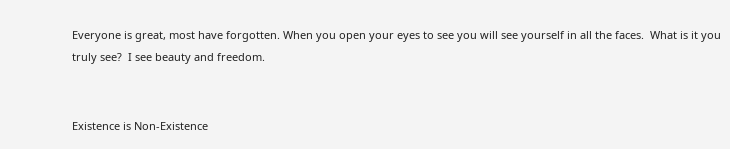Everyone is great, most have forgotten. When you open your eyes to see you will see yourself in all the faces.  What is it you truly see?  I see beauty and freedom.


Existence is Non-Existence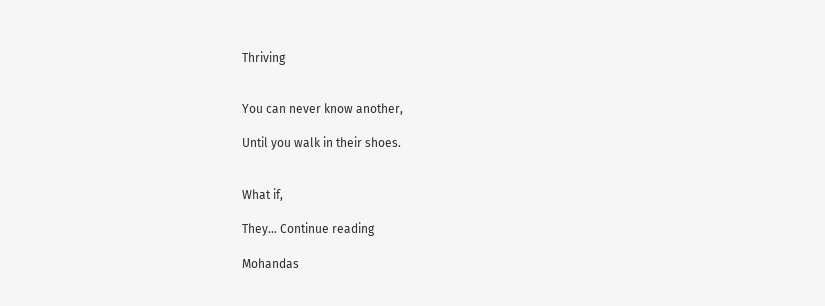Thriving


You can never know another,

Until you walk in their shoes.


What if,

They… Continue reading

Mohandas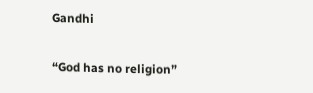Gandhi

“God has no religion”